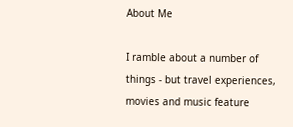About Me

I ramble about a number of things - but travel experiences, movies and music feature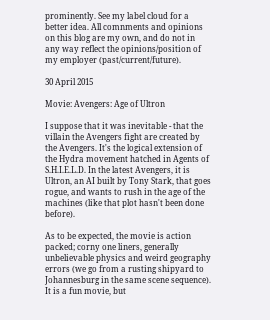prominently. See my label cloud for a better idea. All comnments and opinions on this blog are my own, and do not in any way reflect the opinions/position of my employer (past/current/future).

30 April 2015

Movie: Avengers: Age of Ultron

I suppose that it was inevitable - that the villain the Avengers fight are created by the Avengers. It's the logical extension of the Hydra movement hatched in Agents of S.H.I.E.L.D. In the latest Avengers, it is Ultron, an AI built by Tony Stark, that goes rogue, and wants to rush in the age of the machines (like that plot hasn't been done before).

As to be expected, the movie is action packed; corny one liners, generally unbelievable physics and weird geography errors (we go from a rusting shipyard to Johannesburg in the same scene sequence). It is a fun movie, but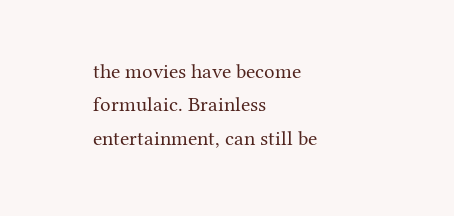the movies have become formulaic. Brainless entertainment, can still be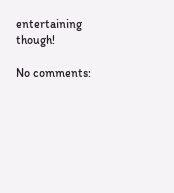entertaining though!

No comments: